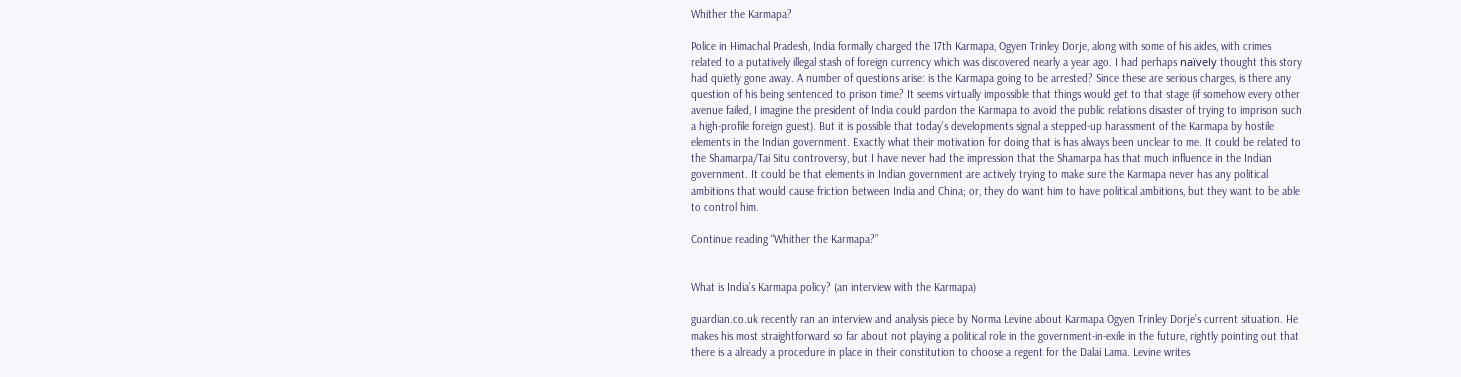Whither the Karmapa?

Police in Himachal Pradesh, India formally charged the 17th Karmapa, Ogyen Trinley Dorje, along with some of his aides, with crimes related to a putatively illegal stash of foreign currency which was discovered nearly a year ago. I had perhaps naïvely thought this story had quietly gone away. A number of questions arise: is the Karmapa going to be arrested? Since these are serious charges, is there any question of his being sentenced to prison time? It seems virtually impossible that things would get to that stage (if somehow every other avenue failed, I imagine the president of India could pardon the Karmapa to avoid the public relations disaster of trying to imprison such a high-profile foreign guest). But it is possible that today’s developments signal a stepped-up harassment of the Karmapa by hostile elements in the Indian government. Exactly what their motivation for doing that is has always been unclear to me. It could be related to the Shamarpa/Tai Situ controversy, but I have never had the impression that the Shamarpa has that much influence in the Indian government. It could be that elements in Indian government are actively trying to make sure the Karmapa never has any political ambitions that would cause friction between India and China; or, they do want him to have political ambitions, but they want to be able to control him.

Continue reading “Whither the Karmapa?”


What is India’s Karmapa policy? (an interview with the Karmapa)

guardian.co.uk recently ran an interview and analysis piece by Norma Levine about Karmapa Ogyen Trinley Dorje’s current situation. He makes his most straightforward so far about not playing a political role in the government-in-exile in the future, rightly pointing out that there is a already a procedure in place in their constitution to choose a regent for the Dalai Lama. Levine writes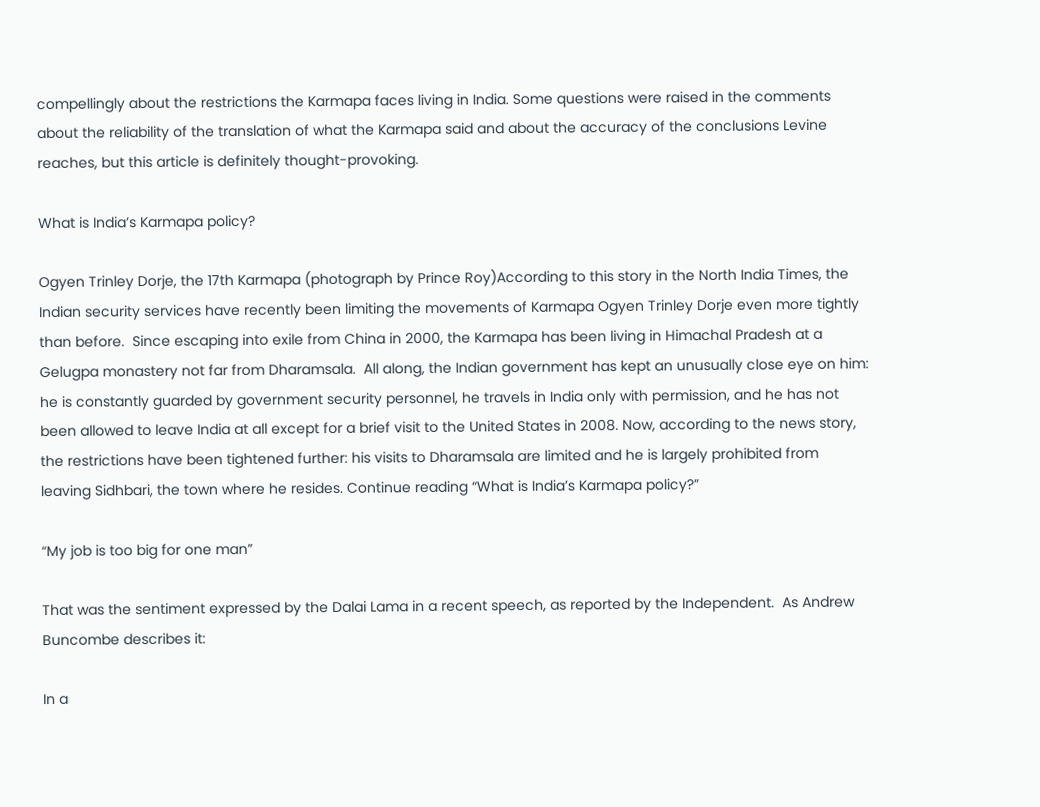compellingly about the restrictions the Karmapa faces living in India. Some questions were raised in the comments about the reliability of the translation of what the Karmapa said and about the accuracy of the conclusions Levine reaches, but this article is definitely thought-provoking.

What is India’s Karmapa policy?

Ogyen Trinley Dorje, the 17th Karmapa (photograph by Prince Roy)According to this story in the North India Times, the Indian security services have recently been limiting the movements of Karmapa Ogyen Trinley Dorje even more tightly than before.  Since escaping into exile from China in 2000, the Karmapa has been living in Himachal Pradesh at a Gelugpa monastery not far from Dharamsala.  All along, the Indian government has kept an unusually close eye on him: he is constantly guarded by government security personnel, he travels in India only with permission, and he has not been allowed to leave India at all except for a brief visit to the United States in 2008. Now, according to the news story, the restrictions have been tightened further: his visits to Dharamsala are limited and he is largely prohibited from leaving Sidhbari, the town where he resides. Continue reading “What is India’s Karmapa policy?”

“My job is too big for one man”

That was the sentiment expressed by the Dalai Lama in a recent speech, as reported by the Independent.  As Andrew Buncombe describes it:

In a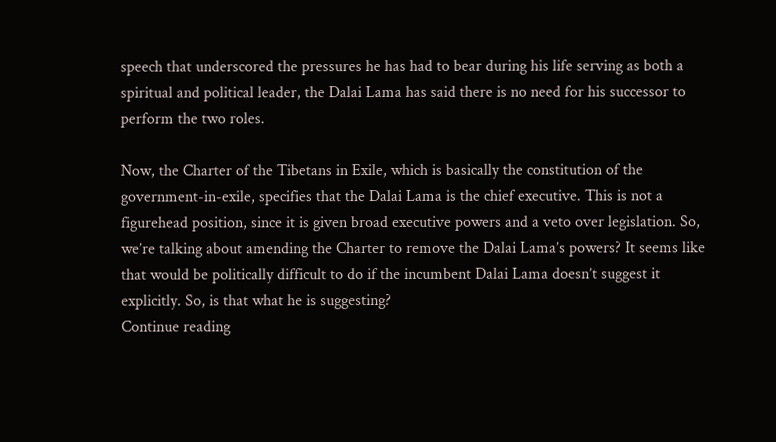speech that underscored the pressures he has had to bear during his life serving as both a spiritual and political leader, the Dalai Lama has said there is no need for his successor to perform the two roles.

Now, the Charter of the Tibetans in Exile, which is basically the constitution of the government-in-exile, specifies that the Dalai Lama is the chief executive. This is not a figurehead position, since it is given broad executive powers and a veto over legislation. So, we’re talking about amending the Charter to remove the Dalai Lama’s powers? It seems like that would be politically difficult to do if the incumbent Dalai Lama doesn’t suggest it explicitly. So, is that what he is suggesting?
Continue reading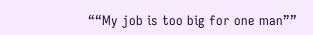““My job is too big for one man””